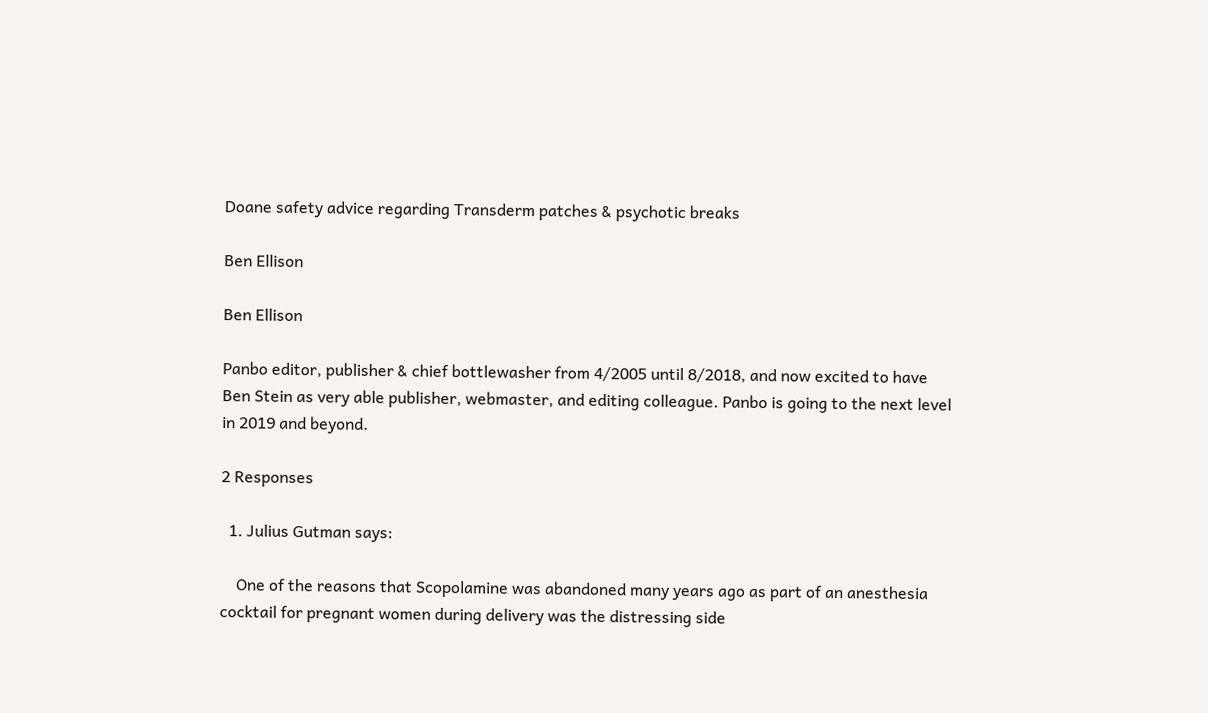Doane safety advice regarding Transderm patches & psychotic breaks

Ben Ellison

Ben Ellison

Panbo editor, publisher & chief bottlewasher from 4/2005 until 8/2018, and now excited to have Ben Stein as very able publisher, webmaster, and editing colleague. Panbo is going to the next level in 2019 and beyond.

2 Responses

  1. Julius Gutman says:

    One of the reasons that Scopolamine was abandoned many years ago as part of an anesthesia cocktail for pregnant women during delivery was the distressing side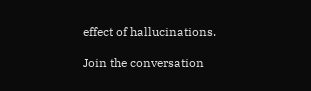effect of hallucinations.

Join the conversation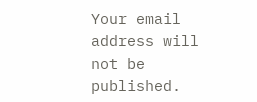Your email address will not be published.